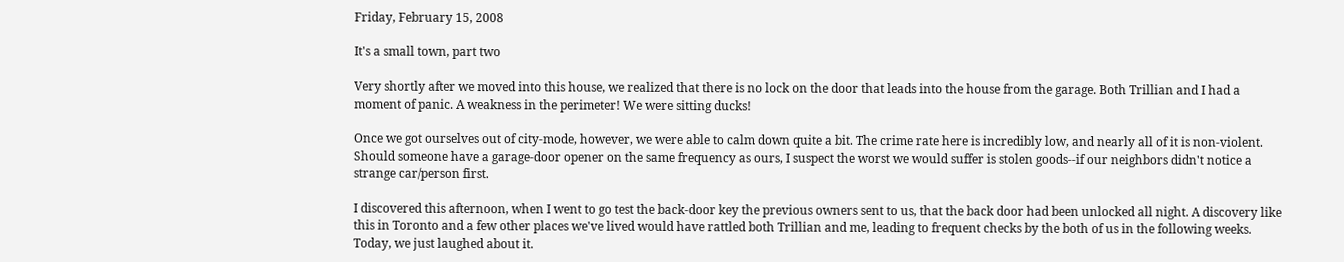Friday, February 15, 2008

It's a small town, part two

Very shortly after we moved into this house, we realized that there is no lock on the door that leads into the house from the garage. Both Trillian and I had a moment of panic. A weakness in the perimeter! We were sitting ducks!

Once we got ourselves out of city-mode, however, we were able to calm down quite a bit. The crime rate here is incredibly low, and nearly all of it is non-violent. Should someone have a garage-door opener on the same frequency as ours, I suspect the worst we would suffer is stolen goods--if our neighbors didn't notice a strange car/person first.

I discovered this afternoon, when I went to go test the back-door key the previous owners sent to us, that the back door had been unlocked all night. A discovery like this in Toronto and a few other places we've lived would have rattled both Trillian and me, leading to frequent checks by the both of us in the following weeks. Today, we just laughed about it.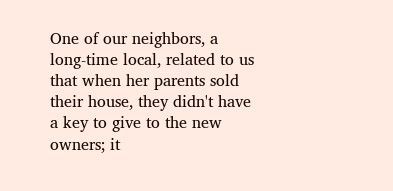One of our neighbors, a long-time local, related to us that when her parents sold their house, they didn't have a key to give to the new owners; it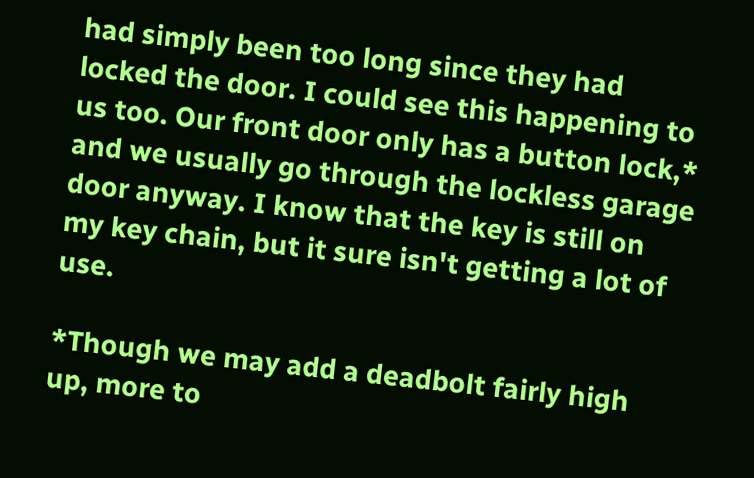had simply been too long since they had locked the door. I could see this happening to us too. Our front door only has a button lock,* and we usually go through the lockless garage door anyway. I know that the key is still on my key chain, but it sure isn't getting a lot of use.

*Though we may add a deadbolt fairly high up, more to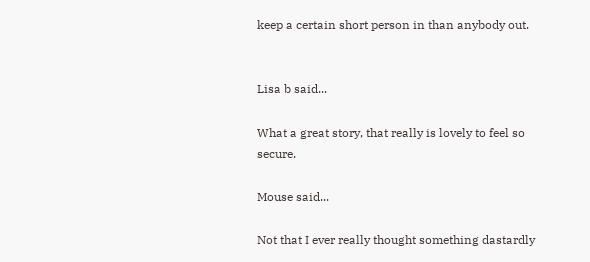keep a certain short person in than anybody out.


Lisa b said...

What a great story, that really is lovely to feel so secure.

Mouse said...

Not that I ever really thought something dastardly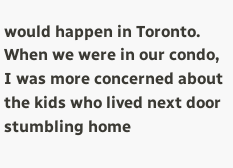would happen in Toronto. When we were in our condo, I was more concerned about the kids who lived next door stumbling home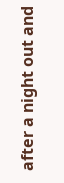after a night out and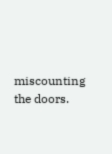miscounting the doors.